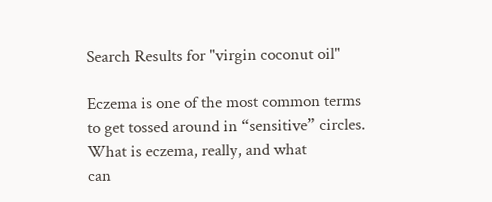Search Results for "virgin coconut oil"

Eczema is one of the most common terms to get tossed around in “sensitive” circles. What is eczema, really, and what
can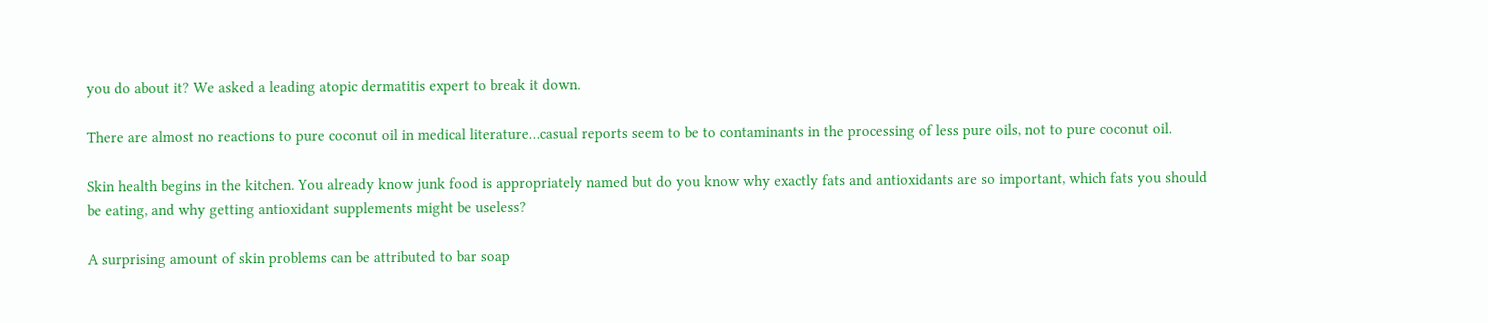you do about it? We asked a leading atopic dermatitis expert to break it down.

There are almost no reactions to pure coconut oil in medical literature…casual reports seem to be to contaminants in the processing of less pure oils, not to pure coconut oil.

Skin health begins in the kitchen. You already know junk food is appropriately named but do you know why exactly fats and antioxidants are so important, which fats you should be eating, and why getting antioxidant supplements might be useless?

A surprising amount of skin problems can be attributed to bar soap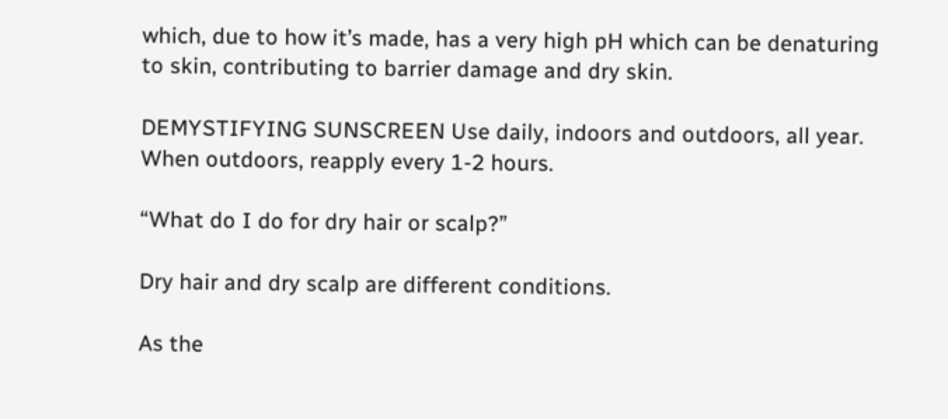which, due to how it’s made, has a very high pH which can be denaturing to skin, contributing to barrier damage and dry skin.

DEMYSTIFYING SUNSCREEN Use daily, indoors and outdoors, all year. When outdoors, reapply every 1-2 hours.

“What do I do for dry hair or scalp?”

Dry hair and dry scalp are different conditions.

As the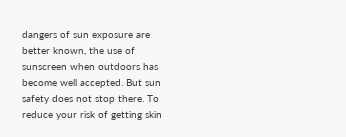dangers of sun exposure are better known, the use of sunscreen when outdoors has become well accepted. But sun safety does not stop there. To reduce your risk of getting skin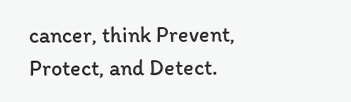cancer, think Prevent, Protect, and Detect.